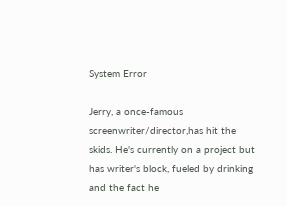System Error

Jerry, a once-famous screenwriter/director,has hit the skids. He's currently on a project but has writer's block, fueled by drinking and the fact he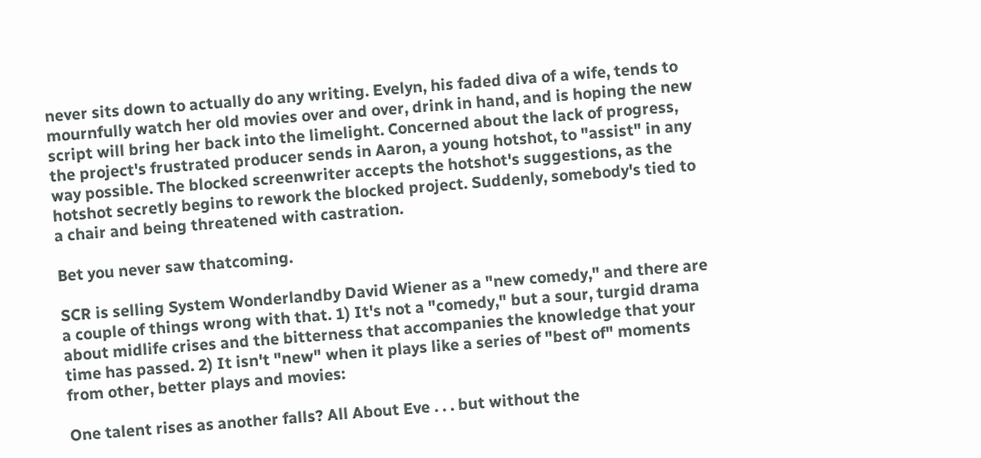never sits down to actually do any writing. Evelyn, his faded diva of a wife, tends to mournfully watch her old movies over and over, drink in hand, and is hoping the new script will bring her back into the limelight. Concerned about the lack of progress, the project's frustrated producer sends in Aaron, a young hotshot, to "assist" in any way possible. The blocked screenwriter accepts the hotshot's suggestions, as the hotshot secretly begins to rework the blocked project. Suddenly, somebody's tied to a chair and being threatened with castration.

Bet you never saw thatcoming.

SCR is selling System Wonderlandby David Wiener as a "new comedy," and there are a couple of things wrong with that. 1) It's not a "comedy," but a sour, turgid drama about midlife crises and the bitterness that accompanies the knowledge that your time has passed. 2) It isn't "new" when it plays like a series of "best of" moments from other, better plays and movies:

One talent rises as another falls? All About Eve . . . but without the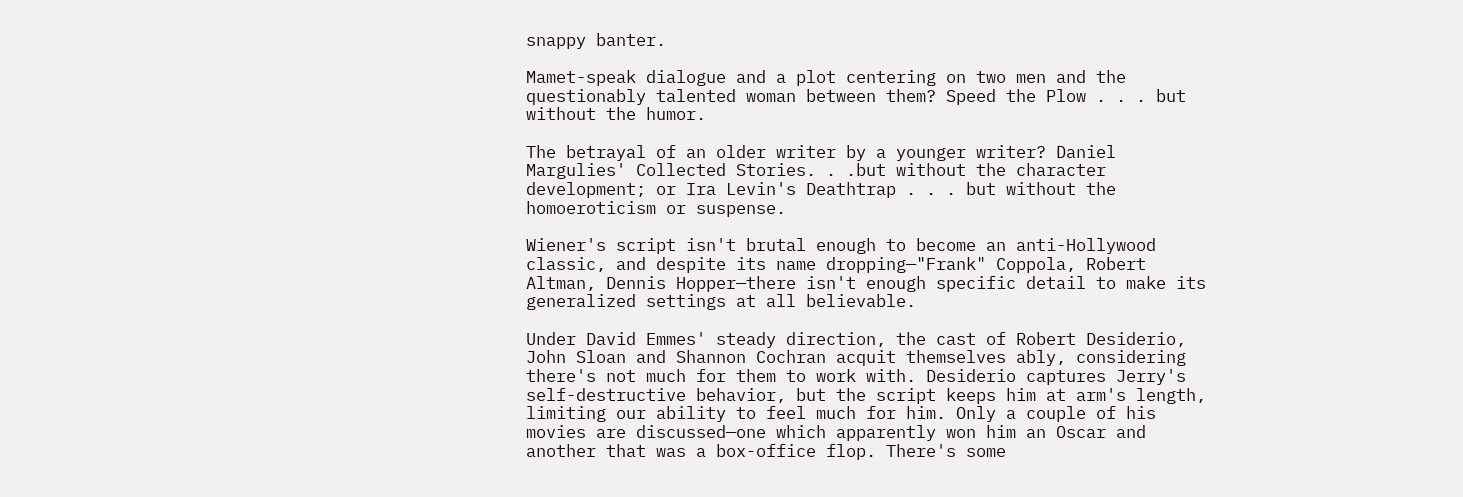snappy banter.

Mamet-speak dialogue and a plot centering on two men and the questionably talented woman between them? Speed the Plow . . . but without the humor.

The betrayal of an older writer by a younger writer? Daniel Margulies' Collected Stories. . .but without the character development; or Ira Levin's Deathtrap . . . but without the homoeroticism or suspense.

Wiener's script isn't brutal enough to become an anti-Hollywood classic, and despite its name dropping—"Frank" Coppola, Robert Altman, Dennis Hopper—there isn't enough specific detail to make its generalized settings at all believable.

Under David Emmes' steady direction, the cast of Robert Desiderio, John Sloan and Shannon Cochran acquit themselves ably, considering there's not much for them to work with. Desiderio captures Jerry's self-destructive behavior, but the script keeps him at arm's length, limiting our ability to feel much for him. Only a couple of his movies are discussed—one which apparently won him an Oscar and another that was a box-office flop. There's some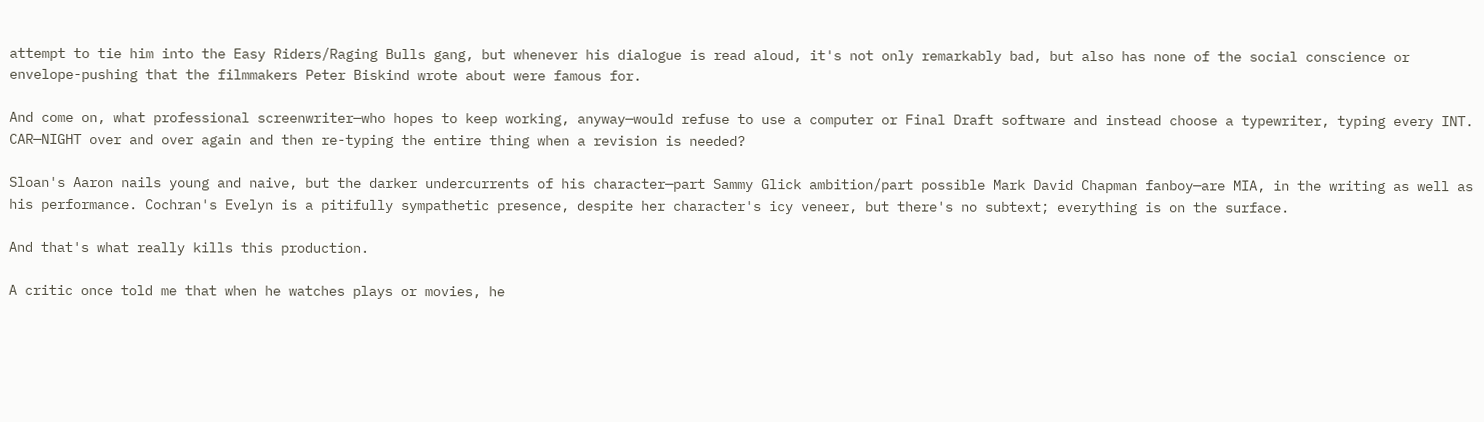attempt to tie him into the Easy Riders/Raging Bulls gang, but whenever his dialogue is read aloud, it's not only remarkably bad, but also has none of the social conscience or envelope-pushing that the filmmakers Peter Biskind wrote about were famous for.

And come on, what professional screenwriter—who hopes to keep working, anyway—would refuse to use a computer or Final Draft software and instead choose a typewriter, typing every INT. CAR—NIGHT over and over again and then re-typing the entire thing when a revision is needed?

Sloan's Aaron nails young and naive, but the darker undercurrents of his character—part Sammy Glick ambition/part possible Mark David Chapman fanboy—are MIA, in the writing as well as his performance. Cochran's Evelyn is a pitifully sympathetic presence, despite her character's icy veneer, but there's no subtext; everything is on the surface.

And that's what really kills this production.

A critic once told me that when he watches plays or movies, he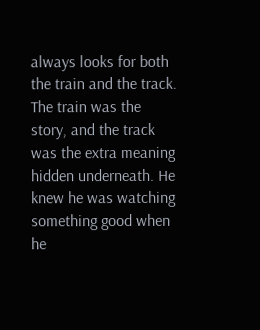always looks for both the train and the track. The train was the story, and the track was the extra meaning hidden underneath. He knew he was watching something good when he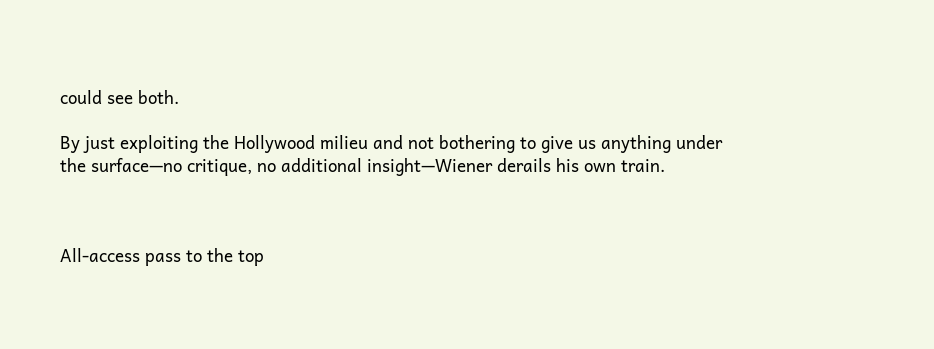could see both.

By just exploiting the Hollywood milieu and not bothering to give us anything under the surface—no critique, no additional insight—Wiener derails his own train.



All-access pass to the top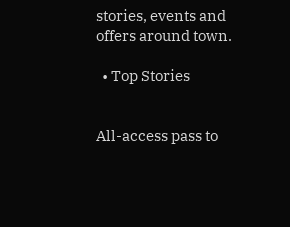stories, events and offers around town.

  • Top Stories


All-access pass to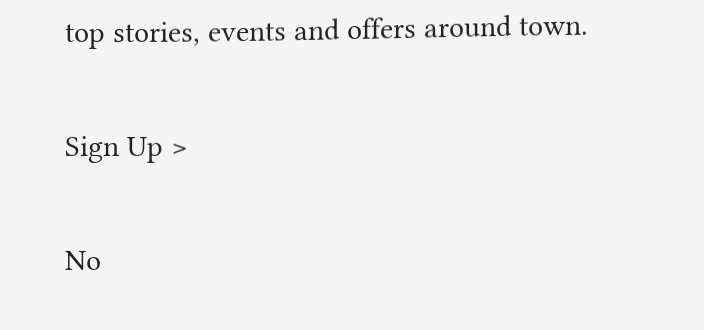top stories, events and offers around town.

Sign Up >

No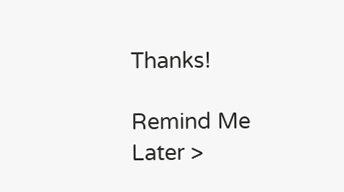Thanks!

Remind Me Later >